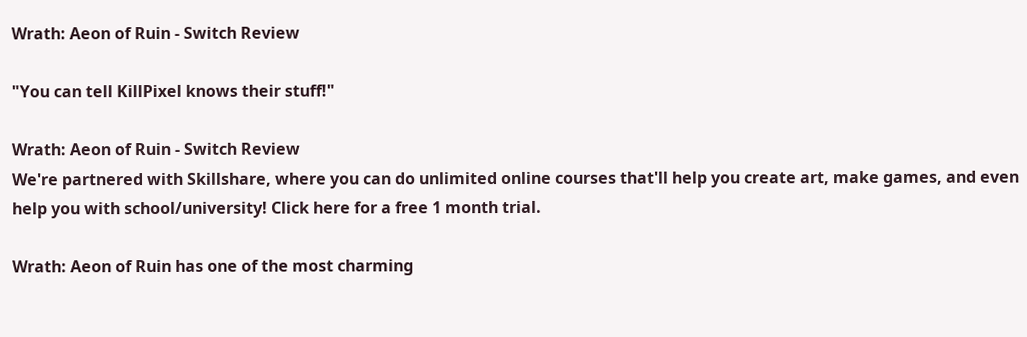Wrath: Aeon of Ruin - Switch Review

"You can tell KillPixel knows their stuff!"

Wrath: Aeon of Ruin - Switch Review
We're partnered with Skillshare, where you can do unlimited online courses that'll help you create art, make games, and even help you with school/university! Click here for a free 1 month trial.

Wrath: Aeon of Ruin has one of the most charming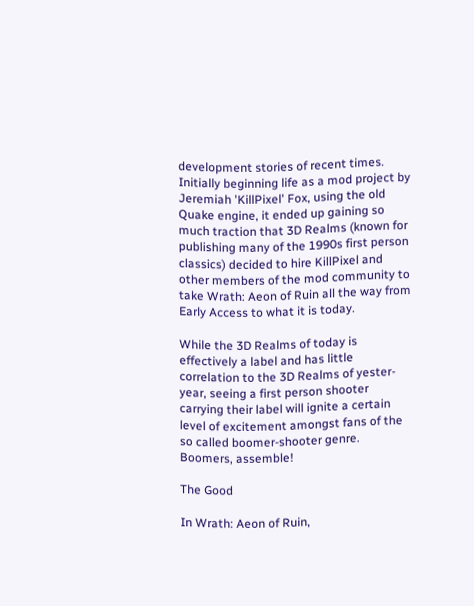development stories of recent times. Initially beginning life as a mod project by Jeremiah 'KillPixel' Fox, using the old Quake engine, it ended up gaining so much traction that 3D Realms (known for publishing many of the 1990s first person classics) decided to hire KillPixel and other members of the mod community to take Wrath: Aeon of Ruin all the way from Early Access to what it is today.

While the 3D Realms of today is effectively a label and has little correlation to the 3D Realms of yester-year, seeing a first person shooter carrying their label will ignite a certain level of excitement amongst fans of the so called boomer-shooter genre. Boomers, assemble!

The Good

In Wrath: Aeon of Ruin,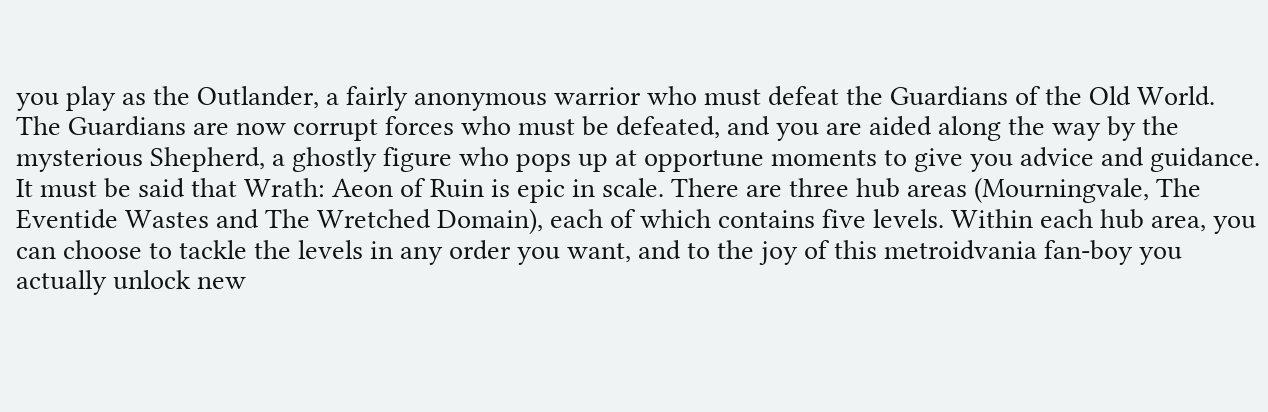you play as the Outlander, a fairly anonymous warrior who must defeat the Guardians of the Old World. The Guardians are now corrupt forces who must be defeated, and you are aided along the way by the mysterious Shepherd, a ghostly figure who pops up at opportune moments to give you advice and guidance. It must be said that Wrath: Aeon of Ruin is epic in scale. There are three hub areas (Mourningvale, The Eventide Wastes and The Wretched Domain), each of which contains five levels. Within each hub area, you can choose to tackle the levels in any order you want, and to the joy of this metroidvania fan-boy you actually unlock new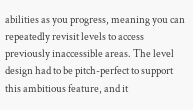abilities as you progress, meaning you can repeatedly revisit levels to access previously inaccessible areas. The level design had to be pitch-perfect to support this ambitious feature, and it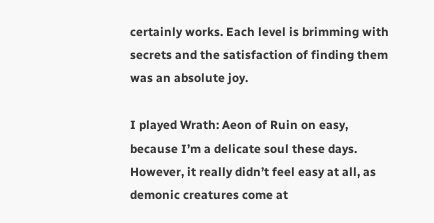certainly works. Each level is brimming with secrets and the satisfaction of finding them was an absolute joy.

I played Wrath: Aeon of Ruin on easy, because I’m a delicate soul these days. However, it really didn’t feel easy at all, as demonic creatures come at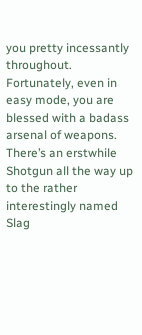you pretty incessantly throughout. Fortunately, even in easy mode, you are blessed with a badass arsenal of weapons. There’s an erstwhile Shotgun all the way up to the rather interestingly named Slag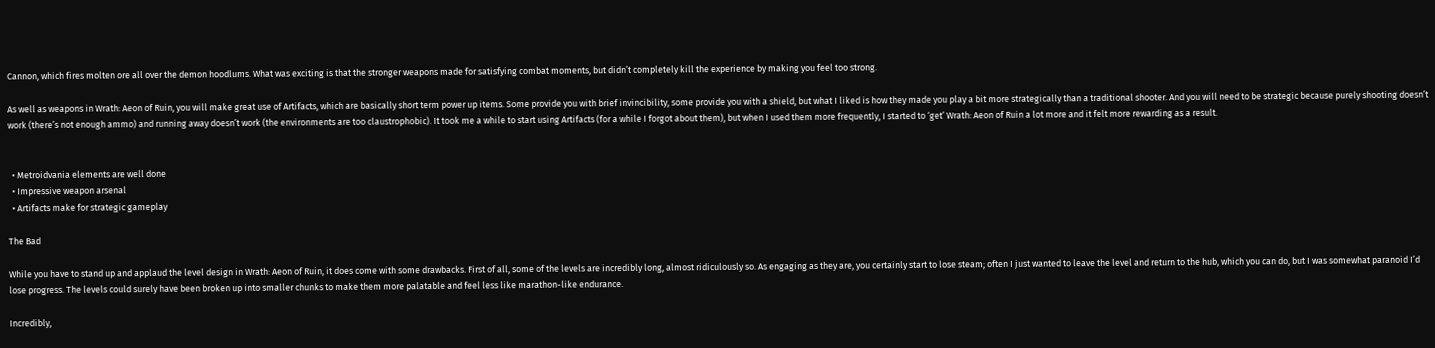Cannon, which fires molten ore all over the demon hoodlums. What was exciting is that the stronger weapons made for satisfying combat moments, but didn’t completely kill the experience by making you feel too strong.

As well as weapons in Wrath: Aeon of Ruin, you will make great use of Artifacts, which are basically short term power up items. Some provide you with brief invincibility, some provide you with a shield, but what I liked is how they made you play a bit more strategically than a traditional shooter. And you will need to be strategic because purely shooting doesn’t work (there’s not enough ammo) and running away doesn’t work (the environments are too claustrophobic). It took me a while to start using Artifacts (for a while I forgot about them), but when I used them more frequently, I started to ‘get’ Wrath: Aeon of Ruin a lot more and it felt more rewarding as a result.


  • Metroidvania elements are well done
  • Impressive weapon arsenal
  • Artifacts make for strategic gameplay

The Bad

While you have to stand up and applaud the level design in Wrath: Aeon of Ruin, it does come with some drawbacks. First of all, some of the levels are incredibly long, almost ridiculously so. As engaging as they are, you certainly start to lose steam; often I just wanted to leave the level and return to the hub, which you can do, but I was somewhat paranoid I’d lose progress. The levels could surely have been broken up into smaller chunks to make them more palatable and feel less like marathon-like endurance.

Incredibly,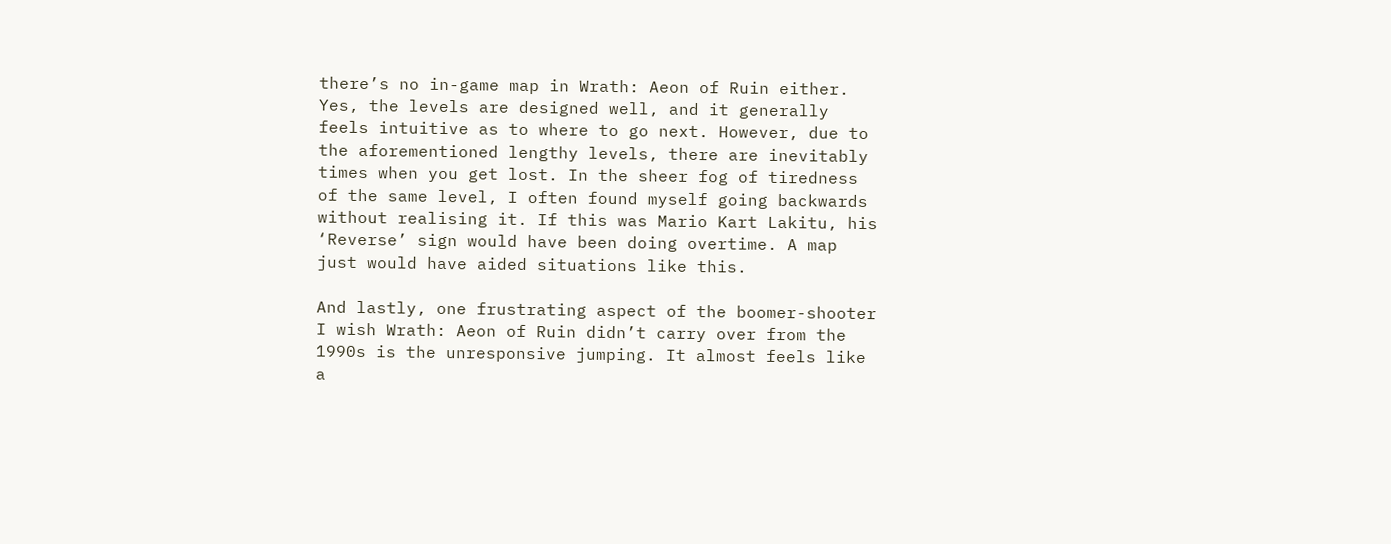there’s no in-game map in Wrath: Aeon of Ruin either. Yes, the levels are designed well, and it generally feels intuitive as to where to go next. However, due to the aforementioned lengthy levels, there are inevitably times when you get lost. In the sheer fog of tiredness of the same level, I often found myself going backwards without realising it. If this was Mario Kart Lakitu, his ‘Reverse’ sign would have been doing overtime. A map just would have aided situations like this.

And lastly, one frustrating aspect of the boomer-shooter I wish Wrath: Aeon of Ruin didn’t carry over from the 1990s is the unresponsive jumping. It almost feels like a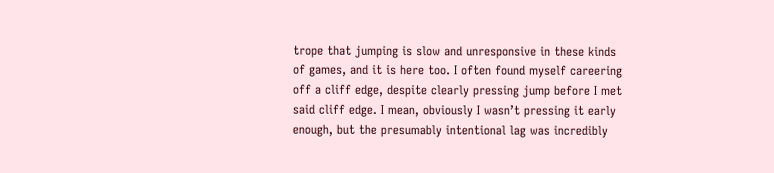trope that jumping is slow and unresponsive in these kinds of games, and it is here too. I often found myself careering off a cliff edge, despite clearly pressing jump before I met said cliff edge. I mean, obviously I wasn’t pressing it early enough, but the presumably intentional lag was incredibly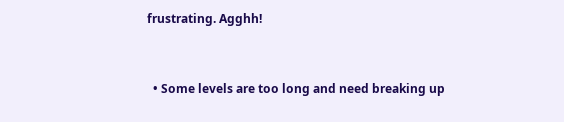frustrating. Agghh!


  • Some levels are too long and need breaking up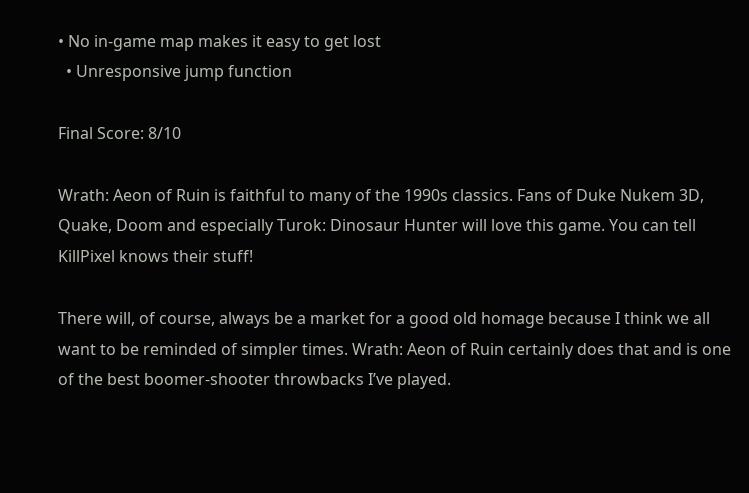• No in-game map makes it easy to get lost
  • Unresponsive jump function

Final Score: 8/10

Wrath: Aeon of Ruin is faithful to many of the 1990s classics. Fans of Duke Nukem 3D, Quake, Doom and especially Turok: Dinosaur Hunter will love this game. You can tell KillPixel knows their stuff!

There will, of course, always be a market for a good old homage because I think we all want to be reminded of simpler times. Wrath: Aeon of Ruin certainly does that and is one of the best boomer-shooter throwbacks I’ve played.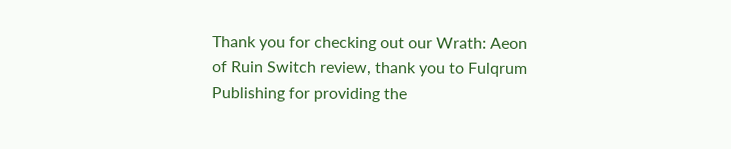Thank you for checking out our Wrath: Aeon of Ruin Switch review, thank you to Fulqrum Publishing for providing the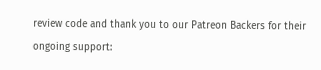review code and thank you to our Patreon Backers for their ongoing support: